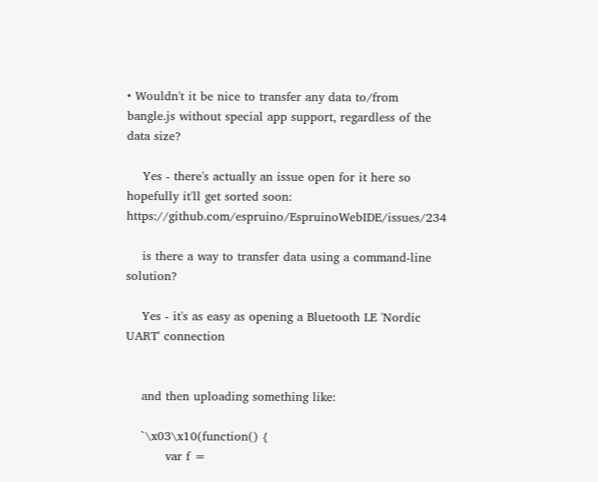• Wouldn't it be nice to transfer any data to/from bangle.js without special app support, regardless of the data size?

    Yes - there's actually an issue open for it here so hopefully it'll get sorted soon: https://github.com/espruino/EspruinoWebIDE/issues/234

    is there a way to transfer data using a command-line solution?

    Yes - it's as easy as opening a Bluetooth LE 'Nordic UART' connection


    and then uploading something like:

    `\x03\x10(function() {
          var f =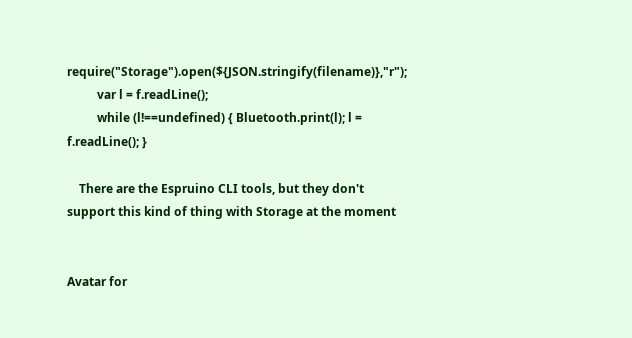require("Storage").open(${JSON.stringify(filename)},"r");
          var l = f.readLine();
          while (l!==undefined) { Bluetooth.print(l); l = f.readLine(); }

    There are the Espruino CLI tools, but they don't support this kind of thing with Storage at the moment


Avatar for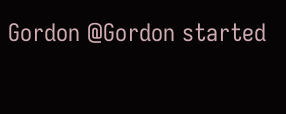Gordon @Gordon started